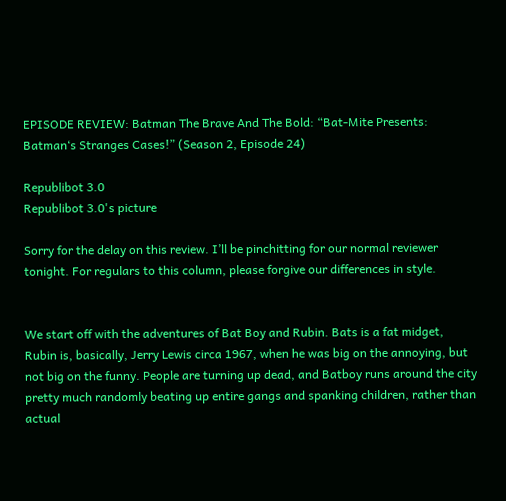EPISODE REVIEW: Batman The Brave And The Bold: “Bat-Mite Presents: Batman‘s Stranges Cases!” (Season 2, Episode 24)

Republibot 3.0
Republibot 3.0's picture

Sorry for the delay on this review. I’ll be pinchitting for our normal reviewer tonight. For regulars to this column, please forgive our differences in style.


We start off with the adventures of Bat Boy and Rubin. Bats is a fat midget, Rubin is, basically, Jerry Lewis circa 1967, when he was big on the annoying, but not big on the funny. People are turning up dead, and Batboy runs around the city pretty much randomly beating up entire gangs and spanking children, rather than actual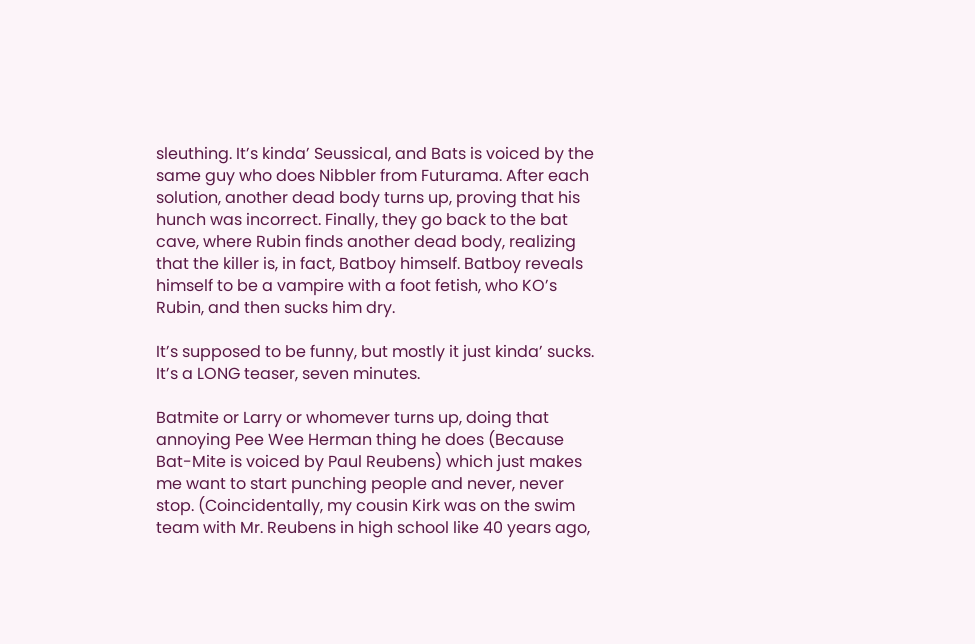sleuthing. It’s kinda’ Seussical, and Bats is voiced by the same guy who does Nibbler from Futurama. After each solution, another dead body turns up, proving that his hunch was incorrect. Finally, they go back to the bat cave, where Rubin finds another dead body, realizing that the killer is, in fact, Batboy himself. Batboy reveals himself to be a vampire with a foot fetish, who KO’s Rubin, and then sucks him dry.

It’s supposed to be funny, but mostly it just kinda’ sucks. It’s a LONG teaser, seven minutes.

Batmite or Larry or whomever turns up, doing that annoying Pee Wee Herman thing he does (Because Bat-Mite is voiced by Paul Reubens) which just makes me want to start punching people and never, never stop. (Coincidentally, my cousin Kirk was on the swim team with Mr. Reubens in high school like 40 years ago,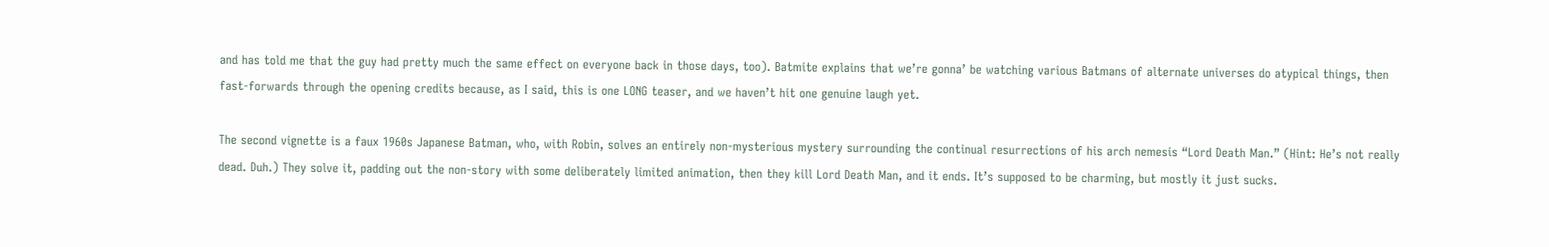and has told me that the guy had pretty much the same effect on everyone back in those days, too). Batmite explains that we’re gonna’ be watching various Batmans of alternate universes do atypical things, then fast-forwards through the opening credits because, as I said, this is one LONG teaser, and we haven’t hit one genuine laugh yet.

The second vignette is a faux 1960s Japanese Batman, who, with Robin, solves an entirely non-mysterious mystery surrounding the continual resurrections of his arch nemesis “Lord Death Man.” (Hint: He’s not really dead. Duh.) They solve it, padding out the non-story with some deliberately limited animation, then they kill Lord Death Man, and it ends. It’s supposed to be charming, but mostly it just sucks.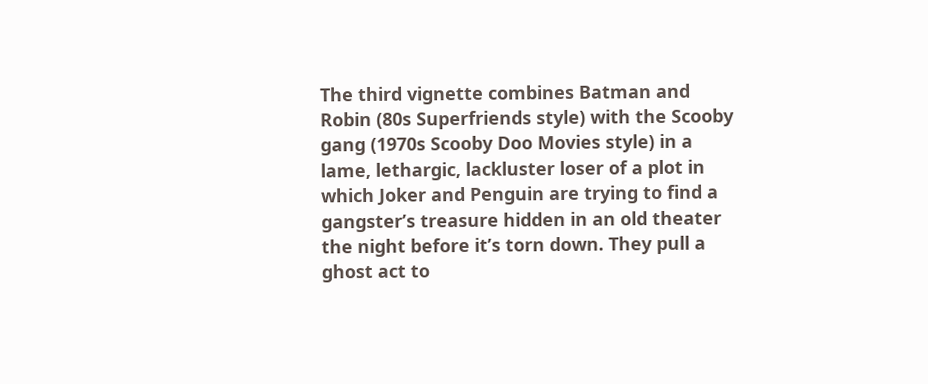The third vignette combines Batman and Robin (80s Superfriends style) with the Scooby gang (1970s Scooby Doo Movies style) in a lame, lethargic, lackluster loser of a plot in which Joker and Penguin are trying to find a gangster’s treasure hidden in an old theater the night before it’s torn down. They pull a ghost act to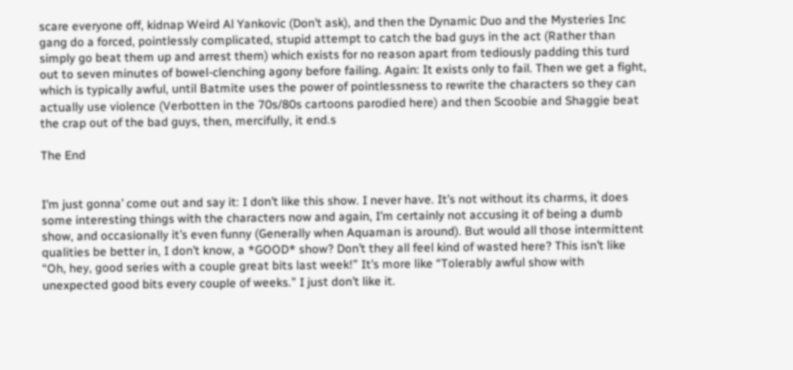scare everyone off, kidnap Weird Al Yankovic (Don’t ask), and then the Dynamic Duo and the Mysteries Inc gang do a forced, pointlessly complicated, stupid attempt to catch the bad guys in the act (Rather than simply go beat them up and arrest them) which exists for no reason apart from tediously padding this turd out to seven minutes of bowel-clenching agony before failing. Again: It exists only to fail. Then we get a fight, which is typically awful, until Batmite uses the power of pointlessness to rewrite the characters so they can actually use violence (Verbotten in the 70s/80s cartoons parodied here) and then Scoobie and Shaggie beat the crap out of the bad guys, then, mercifully, it end.s

The End


I’m just gonna’ come out and say it: I don’t like this show. I never have. It’s not without its charms, it does some interesting things with the characters now and again, I’m certainly not accusing it of being a dumb show, and occasionally it’s even funny (Generally when Aquaman is around). But would all those intermittent qualities be better in, I don’t know, a *GOOD* show? Don’t they all feel kind of wasted here? This isn’t like “Oh, hey, good series with a couple great bits last week!” It’s more like “Tolerably awful show with unexpected good bits every couple of weeks.” I just don’t like it.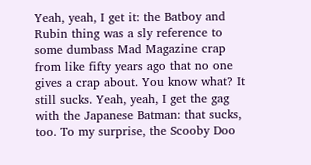Yeah, yeah, I get it: the Batboy and Rubin thing was a sly reference to some dumbass Mad Magazine crap from like fifty years ago that no one gives a crap about. You know what? It still sucks. Yeah, yeah, I get the gag with the Japanese Batman: that sucks, too. To my surprise, the Scooby Doo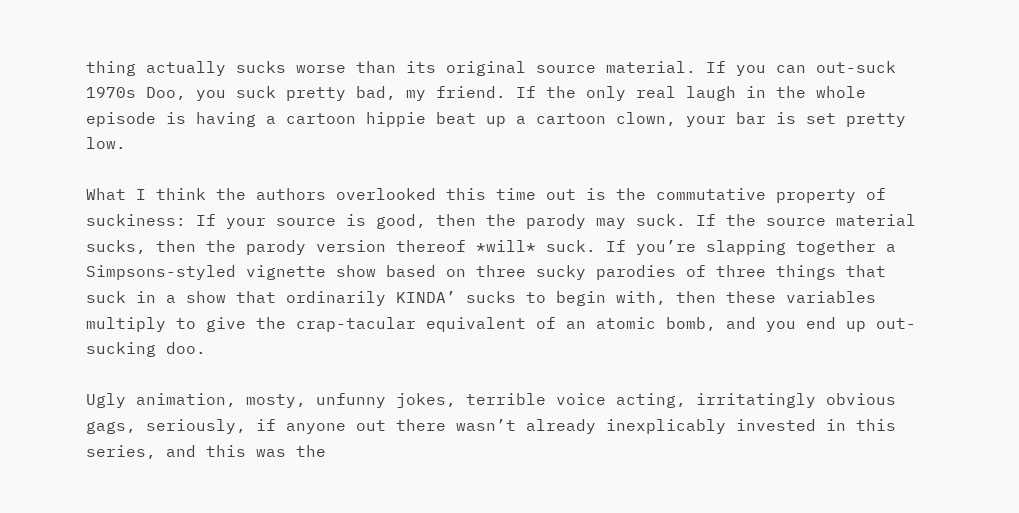thing actually sucks worse than its original source material. If you can out-suck 1970s Doo, you suck pretty bad, my friend. If the only real laugh in the whole episode is having a cartoon hippie beat up a cartoon clown, your bar is set pretty low.

What I think the authors overlooked this time out is the commutative property of suckiness: If your source is good, then the parody may suck. If the source material sucks, then the parody version thereof *will* suck. If you’re slapping together a Simpsons-styled vignette show based on three sucky parodies of three things that suck in a show that ordinarily KINDA’ sucks to begin with, then these variables multiply to give the crap-tacular equivalent of an atomic bomb, and you end up out-sucking doo.

Ugly animation, mosty, unfunny jokes, terrible voice acting, irritatingly obvious gags, seriously, if anyone out there wasn’t already inexplicably invested in this series, and this was the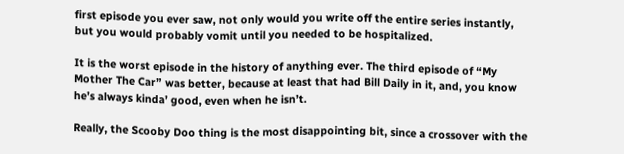first episode you ever saw, not only would you write off the entire series instantly, but you would probably vomit until you needed to be hospitalized.

It is the worst episode in the history of anything ever. The third episode of “My Mother The Car” was better, because at least that had Bill Daily in it, and, you know he’s always kinda’ good, even when he isn’t.

Really, the Scooby Doo thing is the most disappointing bit, since a crossover with the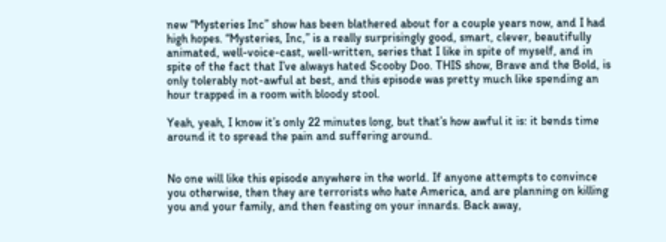new “Mysteries Inc” show has been blathered about for a couple years now, and I had high hopes. “Mysteries, Inc,” is a really surprisingly good, smart, clever, beautifully animated, well-voice-cast, well-written, series that I like in spite of myself, and in spite of the fact that I’ve always hated Scooby Doo. THIS show, Brave and the Bold, is only tolerably not-awful at best, and this episode was pretty much like spending an hour trapped in a room with bloody stool.

Yeah, yeah, I know it’s only 22 minutes long, but that’s how awful it is: it bends time around it to spread the pain and suffering around.


No one will like this episode anywhere in the world. If anyone attempts to convince you otherwise, then they are terrorists who hate America, and are planning on killing you and your family, and then feasting on your innards. Back away,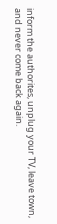inform the authorites, unplug your TV, leave town, and never come back again.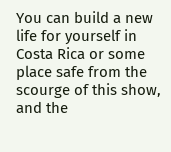You can build a new life for yourself in Costa Rica or some place safe from the scourge of this show, and the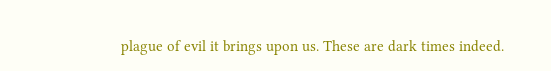plague of evil it brings upon us. These are dark times indeed.